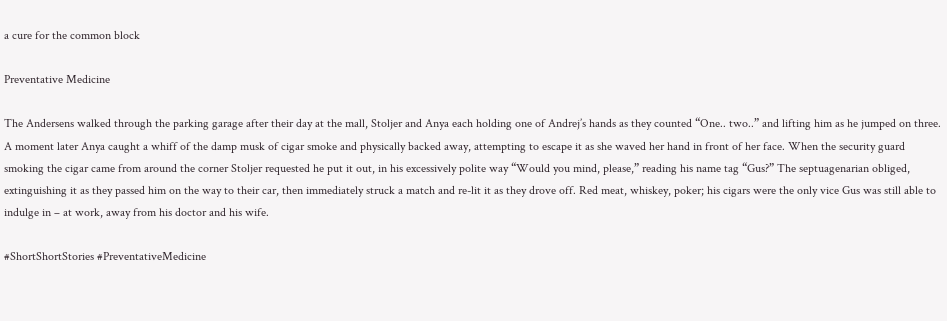a cure for the common block

Preventative Medicine

The Andersens walked through the parking garage after their day at the mall, Stoljer and Anya each holding one of Andrej’s hands as they counted “One.. two..” and lifting him as he jumped on three. A moment later Anya caught a whiff of the damp musk of cigar smoke and physically backed away, attempting to escape it as she waved her hand in front of her face. When the security guard smoking the cigar came from around the corner Stoljer requested he put it out, in his excessively polite way “Would you mind, please,” reading his name tag “Gus?” The septuagenarian obliged, extinguishing it as they passed him on the way to their car, then immediately struck a match and re-lit it as they drove off. Red meat, whiskey, poker; his cigars were the only vice Gus was still able to indulge in – at work, away from his doctor and his wife.

#ShortShortStories #PreventativeMedicine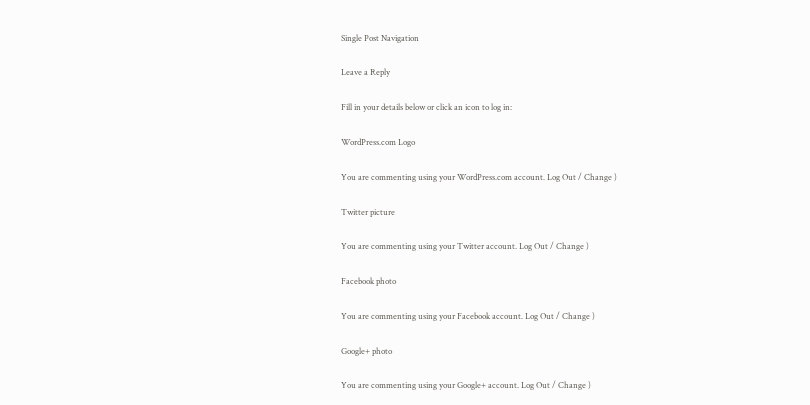Single Post Navigation

Leave a Reply

Fill in your details below or click an icon to log in:

WordPress.com Logo

You are commenting using your WordPress.com account. Log Out / Change )

Twitter picture

You are commenting using your Twitter account. Log Out / Change )

Facebook photo

You are commenting using your Facebook account. Log Out / Change )

Google+ photo

You are commenting using your Google+ account. Log Out / Change )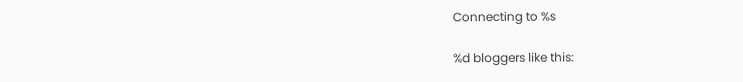Connecting to %s

%d bloggers like this: